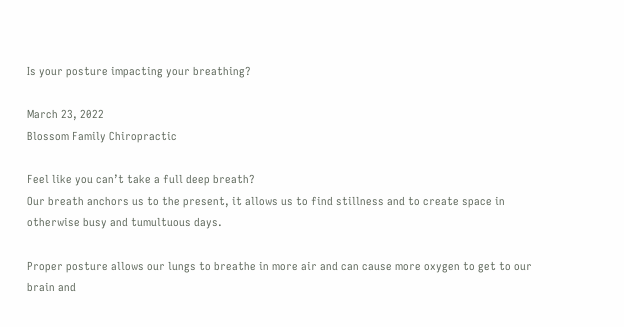Is your posture impacting your breathing?

March 23, 2022
Blossom Family Chiropractic

Feel like you can’t take a full deep breath?
Our breath anchors us to the present, it allows us to find stillness and to create space in otherwise busy and tumultuous days.

Proper posture allows our lungs to breathe in more air and can cause more oxygen to get to our brain and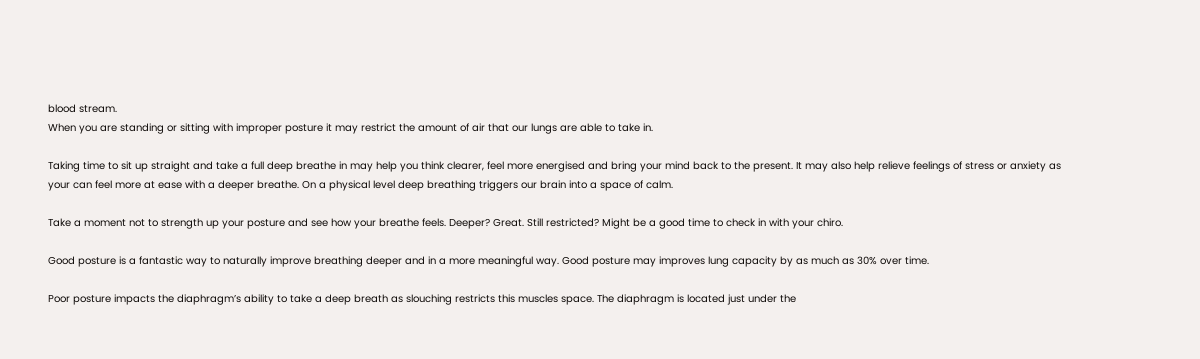blood stream.
When you are standing or sitting with improper posture it may restrict the amount of air that our lungs are able to take in.

Taking time to sit up straight and take a full deep breathe in may help you think clearer, feel more energised and bring your mind back to the present. It may also help relieve feelings of stress or anxiety as your can feel more at ease with a deeper breathe. On a physical level deep breathing triggers our brain into a space of calm.

Take a moment not to strength up your posture and see how your breathe feels. Deeper? Great. Still restricted? Might be a good time to check in with your chiro.

Good posture is a fantastic way to naturally improve breathing deeper and in a more meaningful way. Good posture may improves lung capacity by as much as 30% over time.

Poor posture impacts the diaphragm’s ability to take a deep breath as slouching restricts this muscles space. The diaphragm is located just under the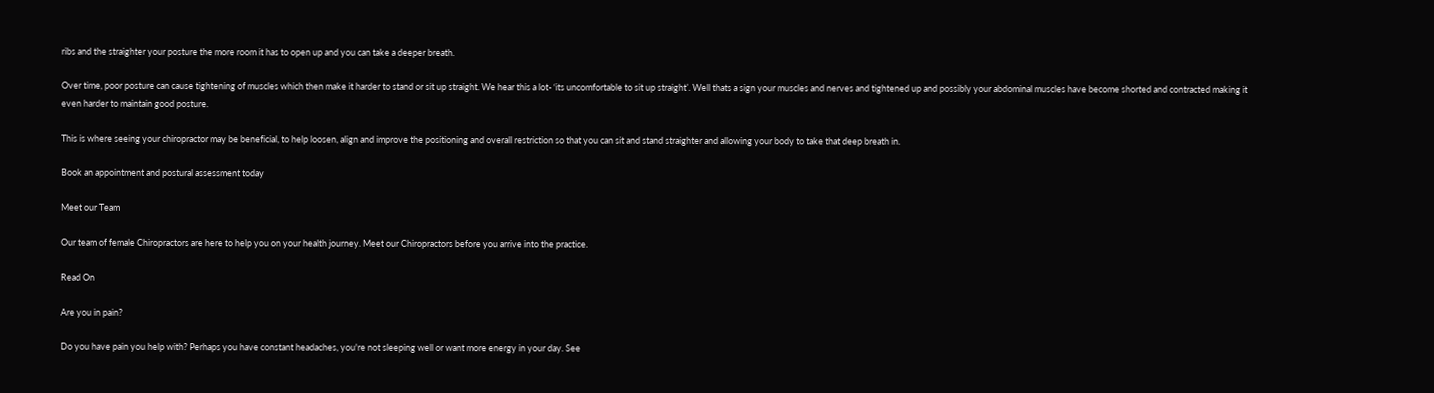ribs and the straighter your posture the more room it has to open up and you can take a deeper breath.

Over time, poor posture can cause tightening of muscles which then make it harder to stand or sit up straight. We hear this a lot- ‘its uncomfortable to sit up straight’. Well thats a sign your muscles and nerves and tightened up and possibly your abdominal muscles have become shorted and contracted making it even harder to maintain good posture.

This is where seeing your chiropractor may be beneficial, to help loosen, align and improve the positioning and overall restriction so that you can sit and stand straighter and allowing your body to take that deep breath in.

Book an appointment and postural assessment today

Meet our Team

Our team of female Chiropractors are here to help you on your health journey. Meet our Chiropractors before you arrive into the practice.

Read On

Are you in pain?

Do you have pain you help with? Perhaps you have constant headaches, you're not sleeping well or want more energy in your day. See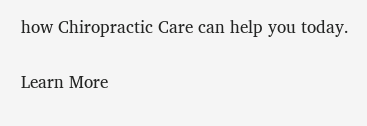how Chiropractic Care can help you today.

Learn More